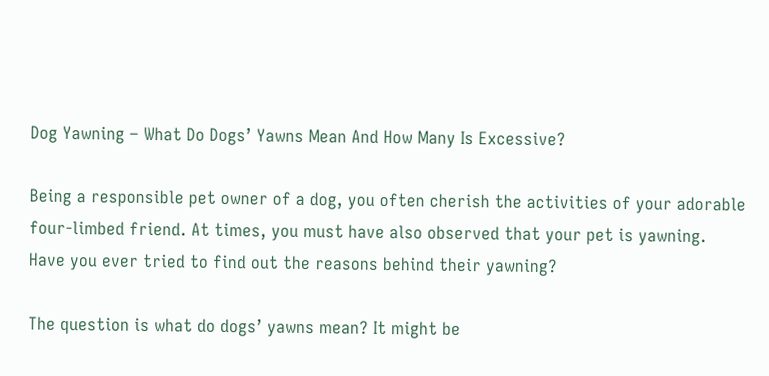Dog Yawning – What Do Dogs’ Yawns Mean And How Many Is Excessive?

Being a responsible pet owner of a dog, you often cherish the activities of your adorable four-limbed friend. At times, you must have also observed that your pet is yawning. Have you ever tried to find out the reasons behind their yawning?

The question is what do dogs’ yawns mean? It might be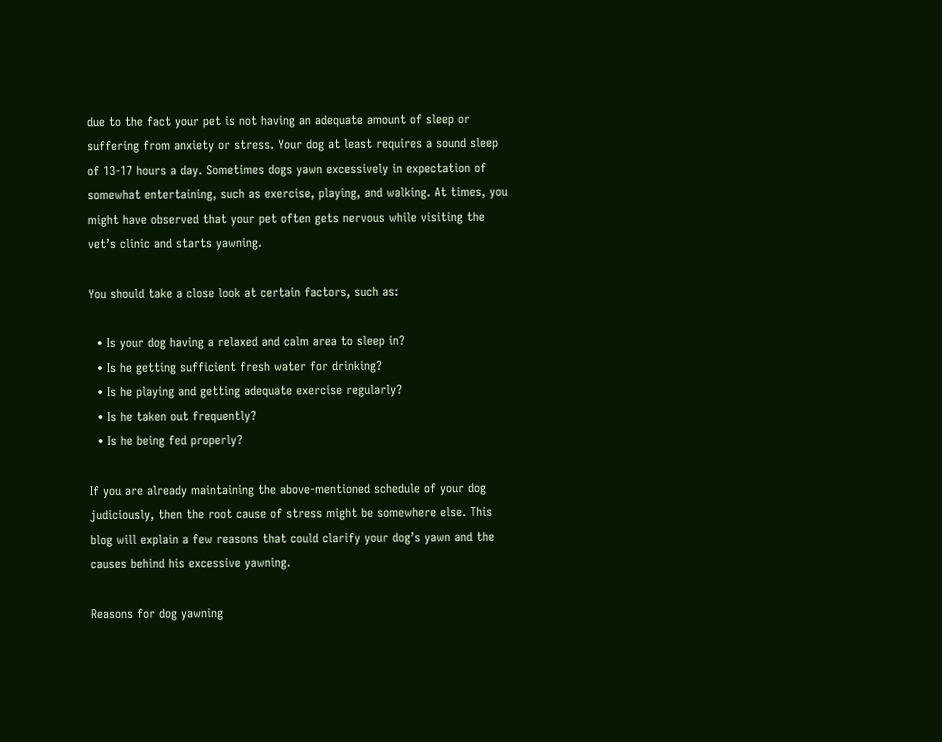due to the fact your pet is not having an adequate amount of sleep or suffering from anxiety or stress. Your dog at least requires a sound sleep of 13-17 hours a day. Sometimes dogs yawn excessively in expectation of somewhat entertaining, such as exercise, playing, and walking. At times, you might have observed that your pet often gets nervous while visiting the vet’s clinic and starts yawning.

You should take a close look at certain factors, such as:

  • Is your dog having a relaxed and calm area to sleep in?
  • Is he getting sufficient fresh water for drinking?
  • Is he playing and getting adequate exercise regularly?
  • Is he taken out frequently?
  • Is he being fed properly?

If you are already maintaining the above-mentioned schedule of your dog judiciously, then the root cause of stress might be somewhere else. This blog will explain a few reasons that could clarify your dog’s yawn and the causes behind his excessive yawning.

Reasons for dog yawning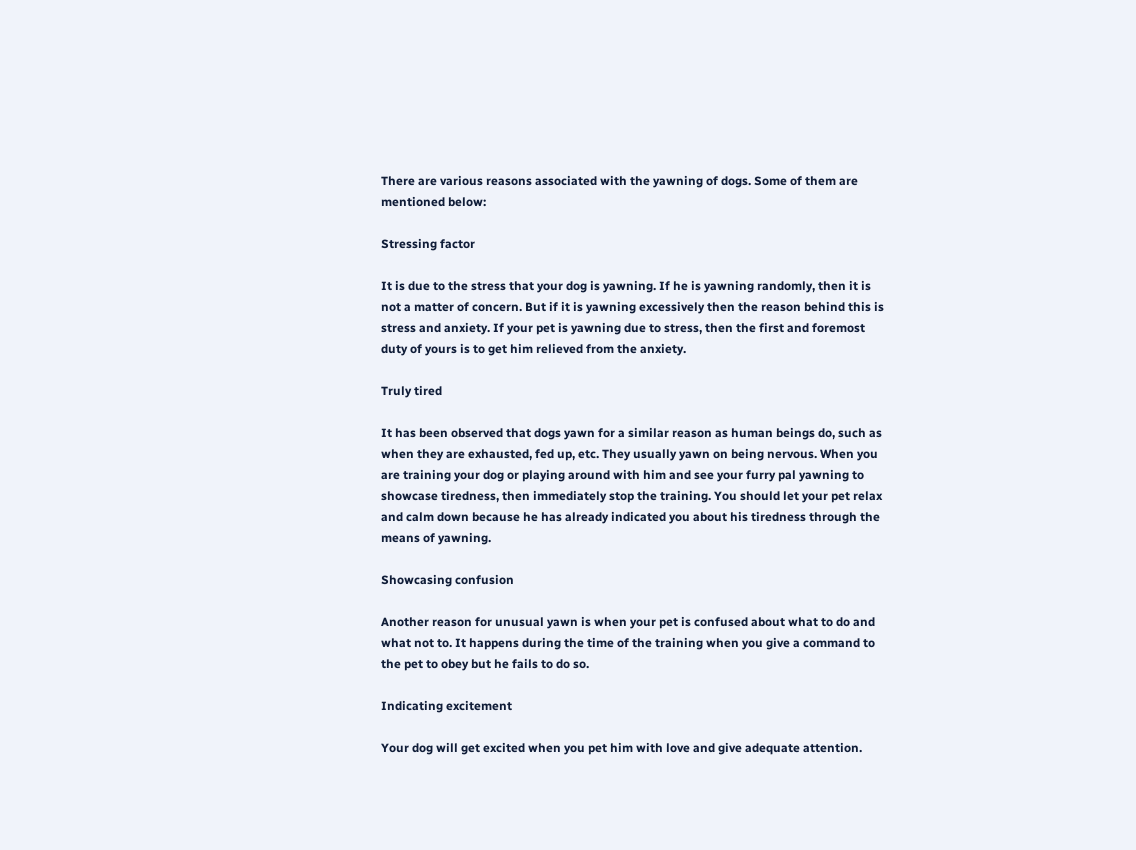There are various reasons associated with the yawning of dogs. Some of them are mentioned below:

Stressing factor

It is due to the stress that your dog is yawning. If he is yawning randomly, then it is not a matter of concern. But if it is yawning excessively then the reason behind this is stress and anxiety. If your pet is yawning due to stress, then the first and foremost duty of yours is to get him relieved from the anxiety.

Truly tired

It has been observed that dogs yawn for a similar reason as human beings do, such as when they are exhausted, fed up, etc. They usually yawn on being nervous. When you are training your dog or playing around with him and see your furry pal yawning to showcase tiredness, then immediately stop the training. You should let your pet relax and calm down because he has already indicated you about his tiredness through the means of yawning.

Showcasing confusion

Another reason for unusual yawn is when your pet is confused about what to do and what not to. It happens during the time of the training when you give a command to the pet to obey but he fails to do so.

Indicating excitement

Your dog will get excited when you pet him with love and give adequate attention.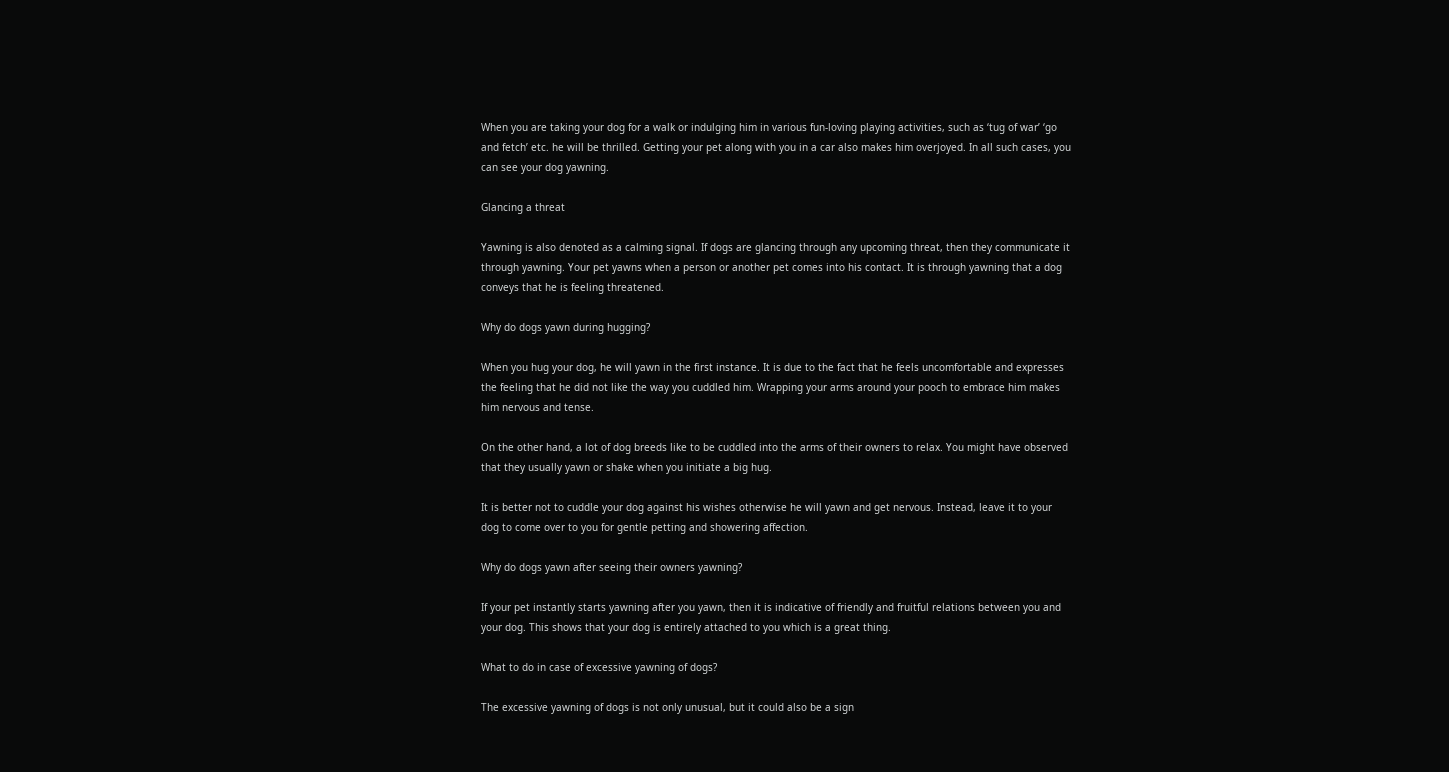When you are taking your dog for a walk or indulging him in various fun-loving playing activities, such as ‘tug of war’ ‘go and fetch’ etc. he will be thrilled. Getting your pet along with you in a car also makes him overjoyed. In all such cases, you can see your dog yawning.

Glancing a threat

Yawning is also denoted as a calming signal. If dogs are glancing through any upcoming threat, then they communicate it through yawning. Your pet yawns when a person or another pet comes into his contact. It is through yawning that a dog conveys that he is feeling threatened.

Why do dogs yawn during hugging?

When you hug your dog, he will yawn in the first instance. It is due to the fact that he feels uncomfortable and expresses the feeling that he did not like the way you cuddled him. Wrapping your arms around your pooch to embrace him makes him nervous and tense.

On the other hand, a lot of dog breeds like to be cuddled into the arms of their owners to relax. You might have observed that they usually yawn or shake when you initiate a big hug.

It is better not to cuddle your dog against his wishes otherwise he will yawn and get nervous. Instead, leave it to your dog to come over to you for gentle petting and showering affection.

Why do dogs yawn after seeing their owners yawning?

If your pet instantly starts yawning after you yawn, then it is indicative of friendly and fruitful relations between you and your dog. This shows that your dog is entirely attached to you which is a great thing.

What to do in case of excessive yawning of dogs?

The excessive yawning of dogs is not only unusual, but it could also be a sign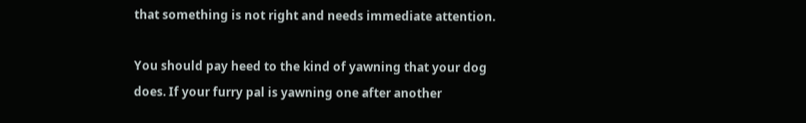that something is not right and needs immediate attention.

You should pay heed to the kind of yawning that your dog does. If your furry pal is yawning one after another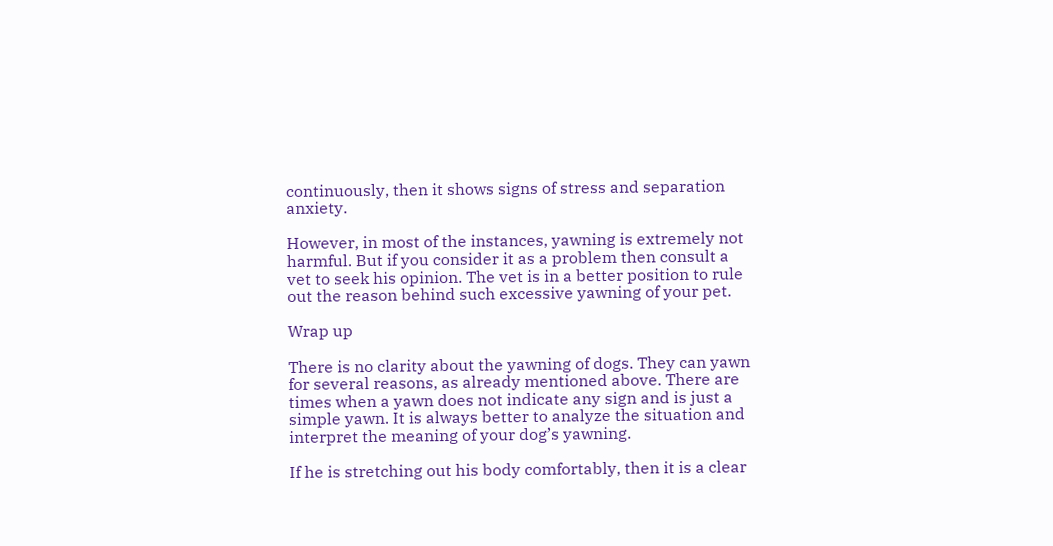continuously, then it shows signs of stress and separation anxiety.

However, in most of the instances, yawning is extremely not harmful. But if you consider it as a problem then consult a vet to seek his opinion. The vet is in a better position to rule out the reason behind such excessive yawning of your pet.

Wrap up

There is no clarity about the yawning of dogs. They can yawn for several reasons, as already mentioned above. There are times when a yawn does not indicate any sign and is just a simple yawn. It is always better to analyze the situation and interpret the meaning of your dog’s yawning.

If he is stretching out his body comfortably, then it is a clear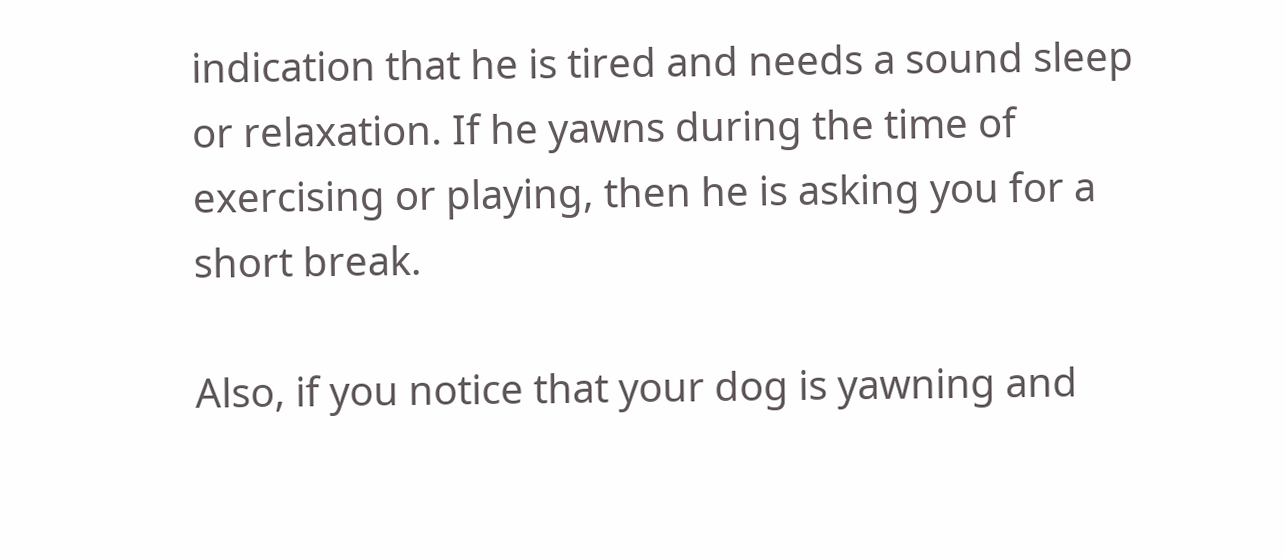indication that he is tired and needs a sound sleep or relaxation. If he yawns during the time of exercising or playing, then he is asking you for a short break.

Also, if you notice that your dog is yawning and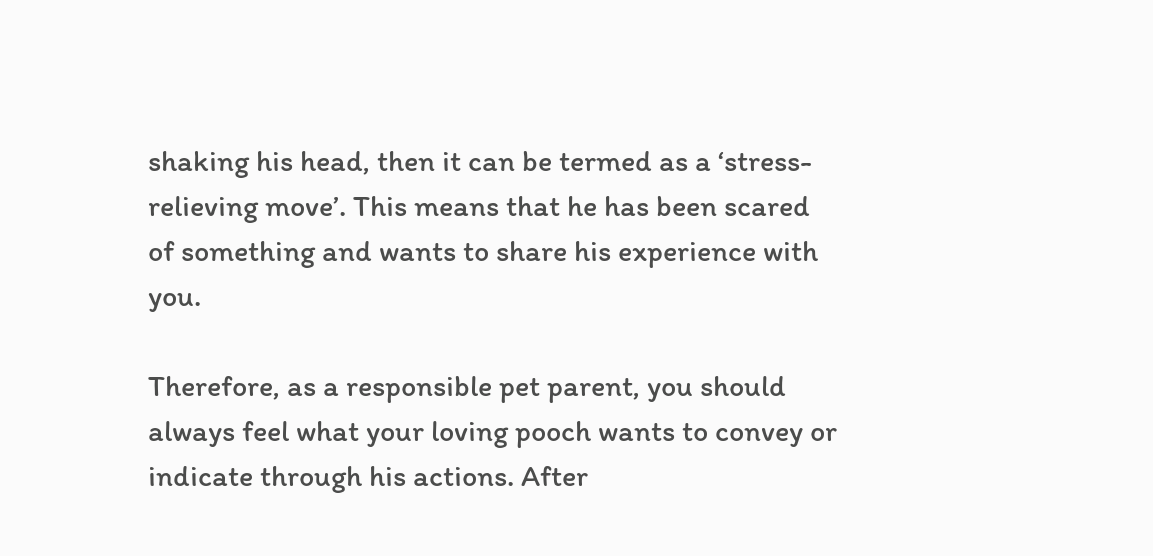shaking his head, then it can be termed as a ‘stress-relieving move’. This means that he has been scared of something and wants to share his experience with you.

Therefore, as a responsible pet parent, you should always feel what your loving pooch wants to convey or indicate through his actions. After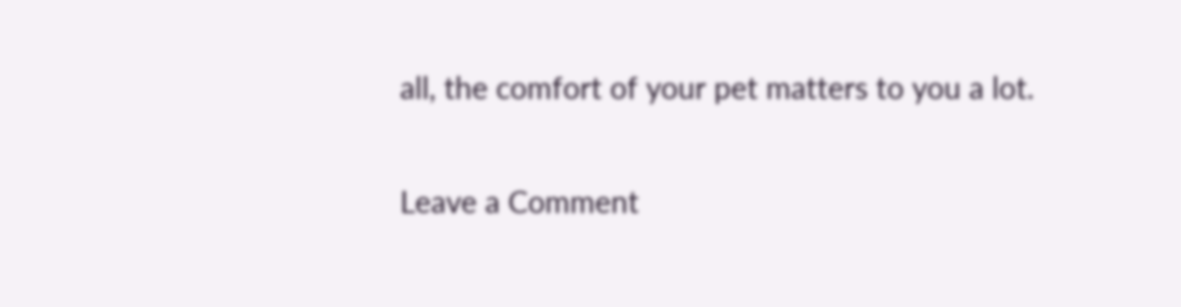all, the comfort of your pet matters to you a lot.

Leave a Comment